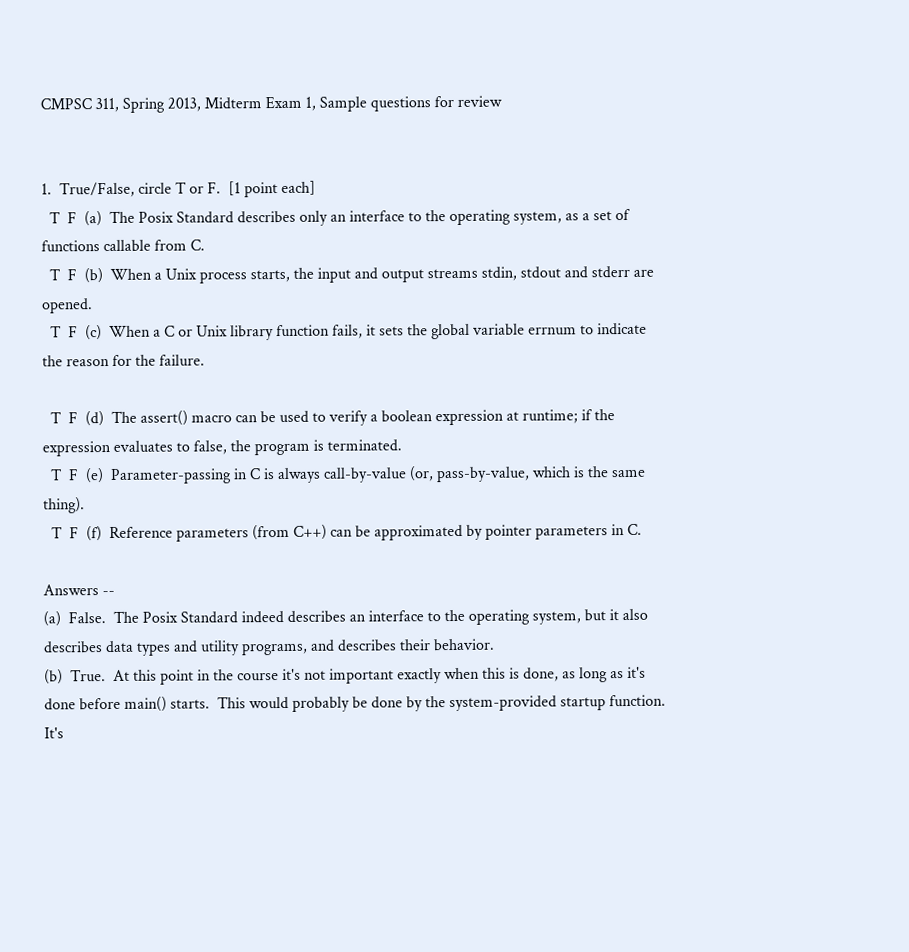CMPSC 311, Spring 2013, Midterm Exam 1, Sample questions for review


1.  True/False, circle T or F.  [1 point each]
  T  F  (a)  The Posix Standard describes only an interface to the operating system, as a set of functions callable from C.
  T  F  (b)  When a Unix process starts, the input and output streams stdin, stdout and stderr are opened.
  T  F  (c)  When a C or Unix library function fails, it sets the global variable errnum to indicate the reason for the failure.

  T  F  (d)  The assert() macro can be used to verify a boolean expression at runtime; if the expression evaluates to false, the program is terminated.
  T  F  (e)  Parameter-passing in C is always call-by-value (or, pass-by-value, which is the same thing).
  T  F  (f)  Reference parameters (from C++) can be approximated by pointer parameters in C.

Answers --
(a)  False.  The Posix Standard indeed describes an interface to the operating system, but it also describes data types and utility programs, and describes their behavior.
(b)  True.  At this point in the course it's not important exactly when this is done, as long as it's done before main() starts.  This would probably be done by the system-provided startup function.  It's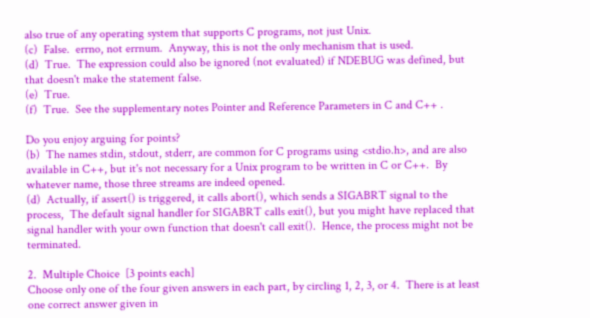also true of any operating system that supports C programs, not just Unix.
(c)  False.  errno, not errnum.  Anyway, this is not the only mechanism that is used.
(d)  True.  The expression could also be ignored (not evaluated) if NDEBUG was defined, but that doesn't make the statement false.
(e)  True.
(f)  True.  See the supplementary notes Pointer and Reference Parameters in C and C++ .

Do you enjoy arguing for points?
(b)  The names stdin, stdout, stderr, are common for C programs using <stdio.h>, and are also available in C++, but it's not necessary for a Unix program to be written in C or C++.  By whatever name, those three streams are indeed opened.
(d)  Actually, if assert() is triggered, it calls abort(), which sends a SIGABRT signal to the process,  The default signal handler for SIGABRT calls exit(), but you might have replaced that signal handler with your own function that doesn't call exit().  Hence, the process might not be terminated.

2.  Multiple Choice  [3 points each]
Choose only one of the four given answers in each part, by circling 1, 2, 3, or 4.  There is at least one correct answer given in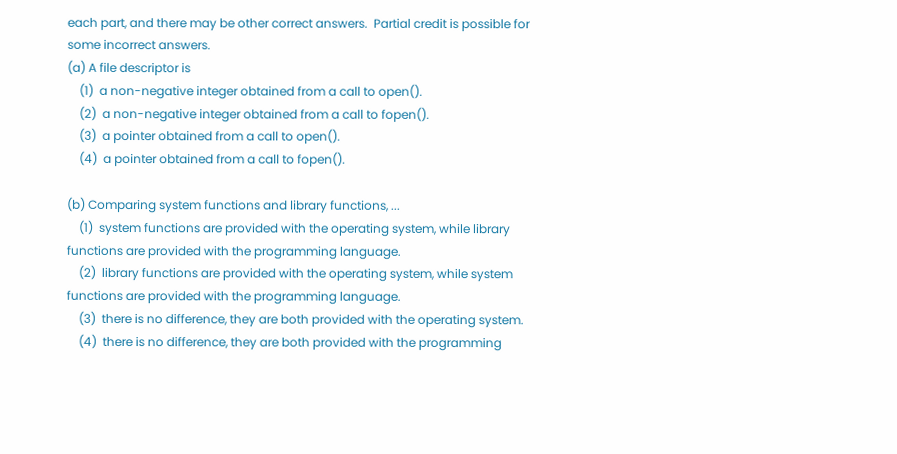each part, and there may be other correct answers.  Partial credit is possible for some incorrect answers.
(a) A file descriptor is
    (1)  a non-negative integer obtained from a call to open().
    (2)  a non-negative integer obtained from a call to fopen().
    (3)  a pointer obtained from a call to open().
    (4)  a pointer obtained from a call to fopen().

(b) Comparing system functions and library functions, ...
    (1)  system functions are provided with the operating system, while library functions are provided with the programming language.
    (2)  library functions are provided with the operating system, while system functions are provided with the programming language.
    (3)  there is no difference, they are both provided with the operating system.
    (4)  there is no difference, they are both provided with the programming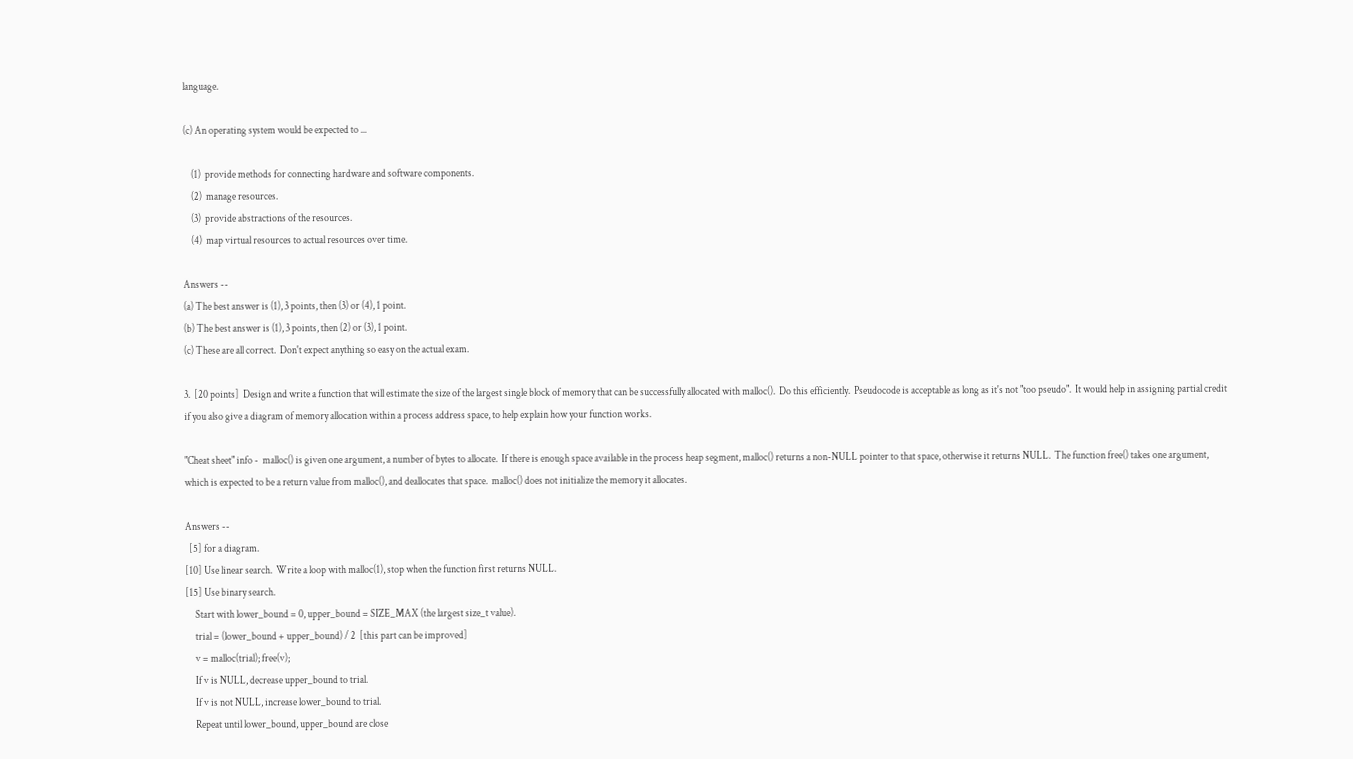language.

(c) An operating system would be expected to ...

    (1)  provide methods for connecting hardware and software components.
    (2)  manage resources.
    (3)  provide abstractions of the resources.
    (4)  map virtual resources to actual resources over time.

Answers --
(a) The best answer is (1), 3 points, then (3) or (4), 1 point.
(b) The best answer is (1), 3 points, then (2) or (3), 1 point.
(c) These are all correct.  Don't expect anything so easy on the actual exam.

3.  [20 points]  Design and write a function that will estimate the size of the largest single block of memory that can be successfully allocated with malloc().  Do this efficiently.  Pseudocode is acceptable as long as it's not "too pseudo".  It would help in assigning partial credit if you also give a diagram of memory allocation within a process address space, to help explain how your function works.

"Cheat sheet" info -  malloc() is given one argument, a number of bytes to allocate.  If there is enough space available in the process heap segment, malloc() returns a non-NULL pointer to that space, otherwise it returns NULL.  The function free() takes one argument, which is expected to be a return value from malloc(), and deallocates that space.  malloc() does not initialize the memory it allocates.

Answers --
  [5] for a diagram.
[10] Use linear search.  Write a loop with malloc(1), stop when the function first returns NULL.
[15] Use binary search.
     Start with lower_bound = 0, upper_bound = SIZE_MAX (the largest size_t value).
     trial = (lower_bound + upper_bound) / 2  [this part can be improved]
     v = malloc(trial); free(v);
     If v is NULL, decrease upper_bound to trial.
     If v is not NULL, increase lower_bound to trial.
     Repeat until lower_bound, upper_bound are close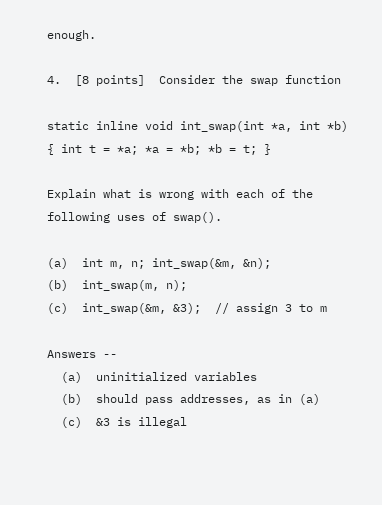enough.

4.  [8 points]  Consider the swap function

static inline void int_swap(int *a, int *b)
{ int t = *a; *a = *b; *b = t; }

Explain what is wrong with each of the following uses of swap().

(a)  int m, n; int_swap(&m, &n);
(b)  int_swap(m, n);
(c)  int_swap(&m, &3);  // assign 3 to m

Answers --
  (a)  uninitialized variables
  (b)  should pass addresses, as in (a)
  (c)  &3 is illegal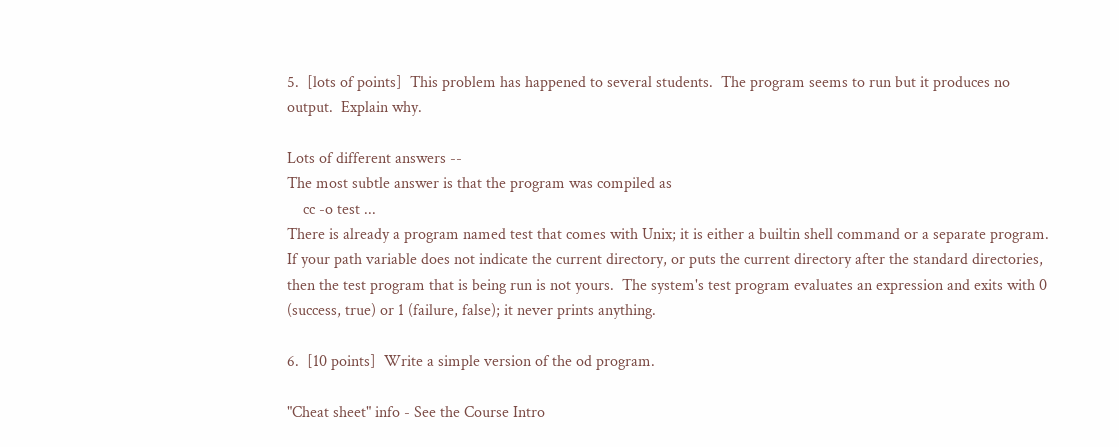5.  [lots of points]  This problem has happened to several students.  The program seems to run but it produces no output.  Explain why.

Lots of different answers --
The most subtle answer is that the program was compiled as
    cc -o test ...
There is already a program named test that comes with Unix; it is either a builtin shell command or a separate program.  If your path variable does not indicate the current directory, or puts the current directory after the standard directories, then the test program that is being run is not yours.  The system's test program evaluates an expression and exits with 0 (success, true) or 1 (failure, false); it never prints anything.

6.  [10 points]  Write a simple version of the od program.

"Cheat sheet" info - See the Course Intro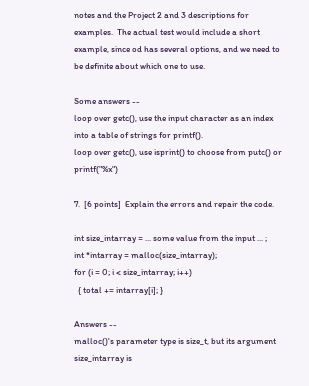notes and the Project 2 and 3 descriptions for examples.  The actual test would include a short example, since od has several options, and we need to be definite about which one to use.

Some answers --
loop over getc(), use the input character as an index into a table of strings for printf().
loop over getc(), use isprint() to choose from putc() or printf("%x")

7.  [6 points]  Explain the errors and repair the code.

int size_intarray = ... some value from the input ... ;
int *intarray = malloc(size_intarray);
for (i = 0; i < size_intarray; i++)
  { total += intarray[i]; }

Answers --
malloc()'s parameter type is size_t, but its argument size_intarray is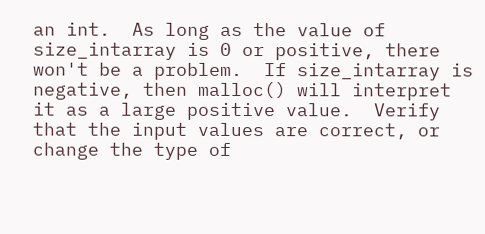an int.  As long as the value of size_intarray is 0 or positive, there won't be a problem.  If size_intarray is negative, then malloc() will interpret it as a large positive value.  Verify that the input values are correct, or change the type of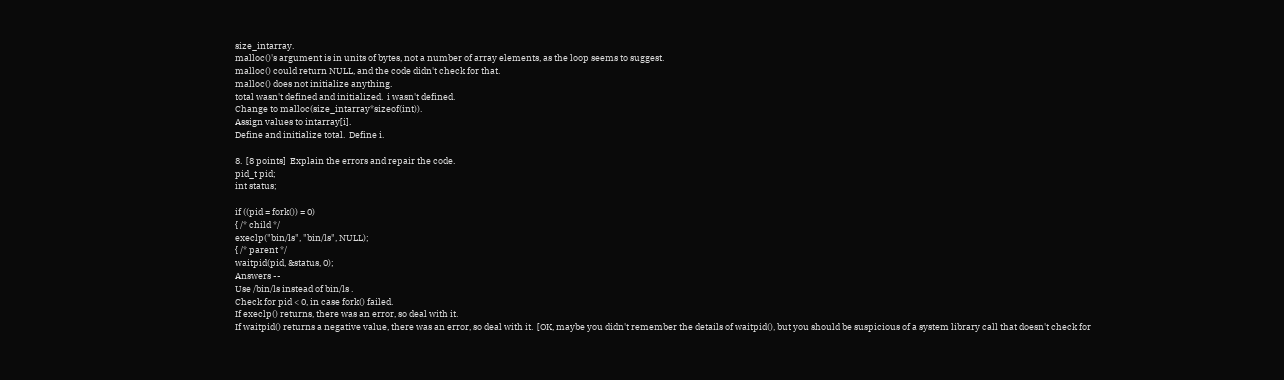size_intarray.
malloc()'s argument is in units of bytes, not a number of array elements, as the loop seems to suggest.
malloc() could return NULL, and the code didn't check for that.
malloc() does not initialize anything.
total wasn't defined and initialized.  i wasn't defined.
Change to malloc(size_intarray*sizeof(int)).
Assign values to intarray[i].
Define and initialize total.  Define i.

8.  [8 points]  Explain the errors and repair the code.
pid_t pid;
int status;

if ((pid = fork()) = 0)
{ /* child */
execlp("bin/ls", "bin/ls", NULL);
{ /* parent */
waitpid(pid, &status, 0);
Answers --
Use /bin/ls instead of bin/ls .
Check for pid < 0, in case fork() failed.
If execlp() returns, there was an error, so deal with it.
If waitpid() returns a negative value, there was an error, so deal with it.  [OK, maybe you didn't remember the details of waitpid(), but you should be suspicious of a system library call that doesn't check for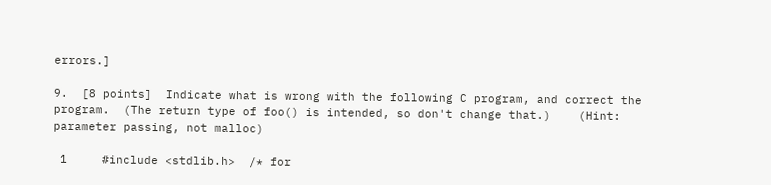errors.]

9.  [8 points]  Indicate what is wrong with the following C program, and correct the program.  (The return type of foo() is intended, so don't change that.)    (Hint:  parameter passing, not malloc)

 1     #include <stdlib.h>  /* for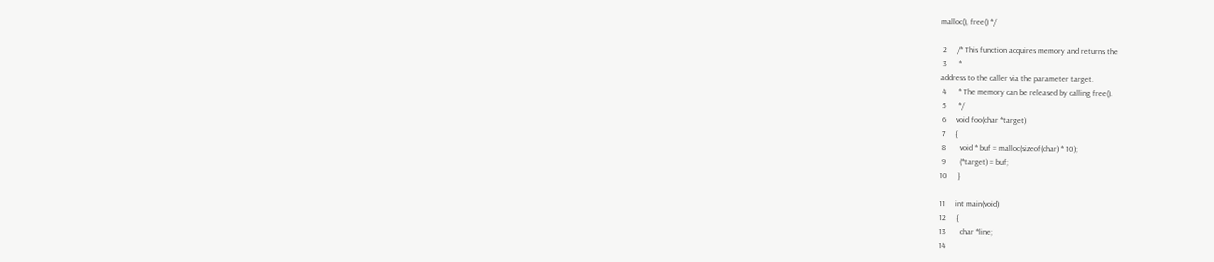malloc(), free() */

 2     /* This function acquires memory and returns the
 3      *
address to the caller via the parameter target.
 4      * The memory can be released by calling free().
 5      */
 6     void foo(char *target)
 7     {
 8       void * buf = malloc(sizeof(char) * 10);
 9       (*target) = buf;
10     }

11     int main(void)
12     {
13       char *line;
14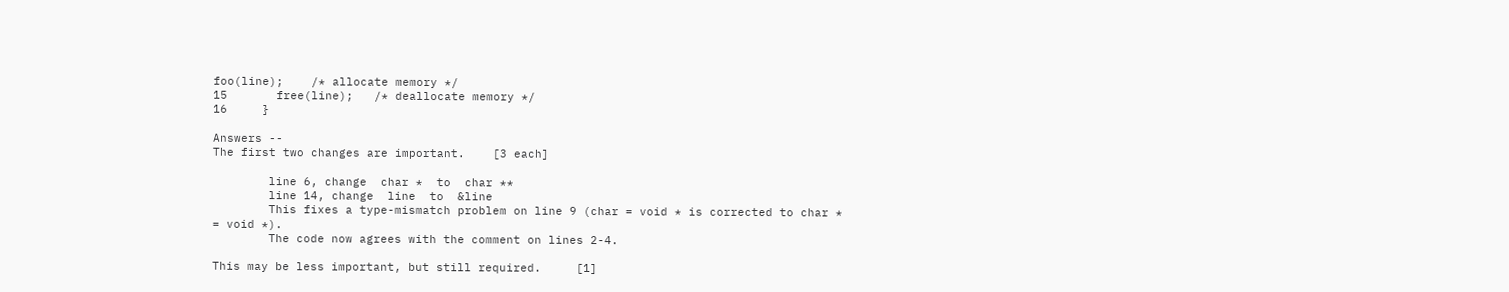foo(line);    /* allocate memory */
15       free(line);   /* deallocate memory */
16     }

Answers --
The first two changes are important.    [3 each]

        line 6, change  char *  to  char **
        line 14, change  line  to  &line
        This fixes a type-mismatch problem on line 9 (char = void * is corrected to char * = void *).
        The code now agrees with the comment on lines 2-4.

This may be less important, but still required.     [1]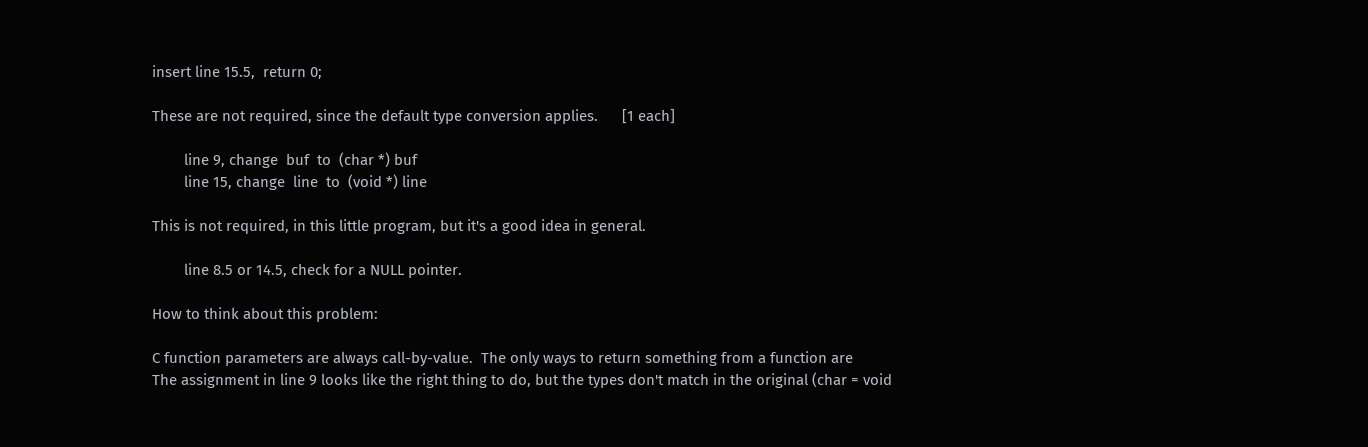insert line 15.5,  return 0;

These are not required, since the default type conversion applies.      [1 each]

        line 9, change  buf  to  (char *) buf
        line 15, change  line  to  (void *) line

This is not required, in this little program, but it's a good idea in general.

        line 8.5 or 14.5, check for a NULL pointer.

How to think about this problem:

C function parameters are always call-by-value.  The only ways to return something from a function are
The assignment in line 9 looks like the right thing to do, but the types don't match in the original (char = void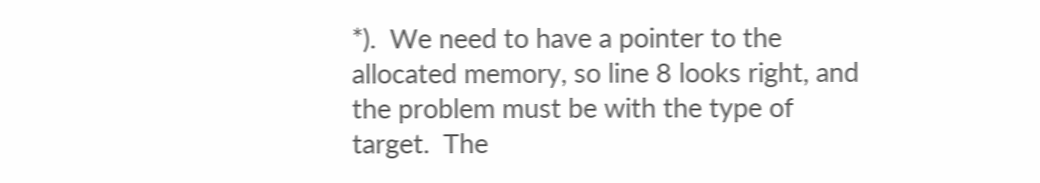*).  We need to have a pointer to the allocated memory, so line 8 looks right, and the problem must be with the type of target.  The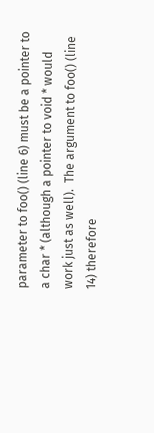parameter to foo() (line 6) must be a pointer to a char * (although a pointer to void * would work just as well).  The argument to foo() (line 14) therefore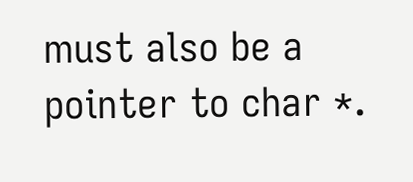must also be a pointer to char *.